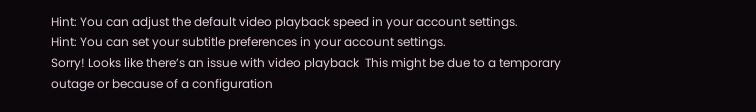Hint: You can adjust the default video playback speed in your account settings.
Hint: You can set your subtitle preferences in your account settings.
Sorry! Looks like there’s an issue with video playback  This might be due to a temporary outage or because of a configuration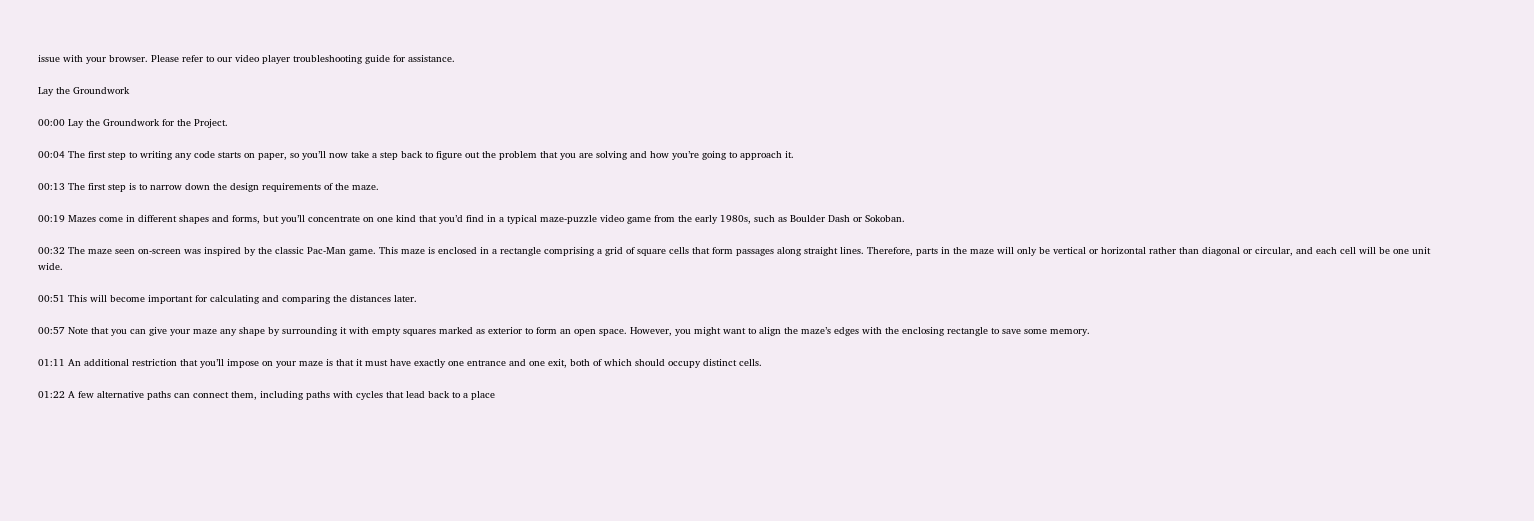issue with your browser. Please refer to our video player troubleshooting guide for assistance.

Lay the Groundwork

00:00 Lay the Groundwork for the Project.

00:04 The first step to writing any code starts on paper, so you’ll now take a step back to figure out the problem that you are solving and how you’re going to approach it.

00:13 The first step is to narrow down the design requirements of the maze.

00:19 Mazes come in different shapes and forms, but you’ll concentrate on one kind that you’d find in a typical maze-puzzle video game from the early 1980s, such as Boulder Dash or Sokoban.

00:32 The maze seen on-screen was inspired by the classic Pac-Man game. This maze is enclosed in a rectangle comprising a grid of square cells that form passages along straight lines. Therefore, parts in the maze will only be vertical or horizontal rather than diagonal or circular, and each cell will be one unit wide.

00:51 This will become important for calculating and comparing the distances later.

00:57 Note that you can give your maze any shape by surrounding it with empty squares marked as exterior to form an open space. However, you might want to align the maze’s edges with the enclosing rectangle to save some memory.

01:11 An additional restriction that you’ll impose on your maze is that it must have exactly one entrance and one exit, both of which should occupy distinct cells.

01:22 A few alternative paths can connect them, including paths with cycles that lead back to a place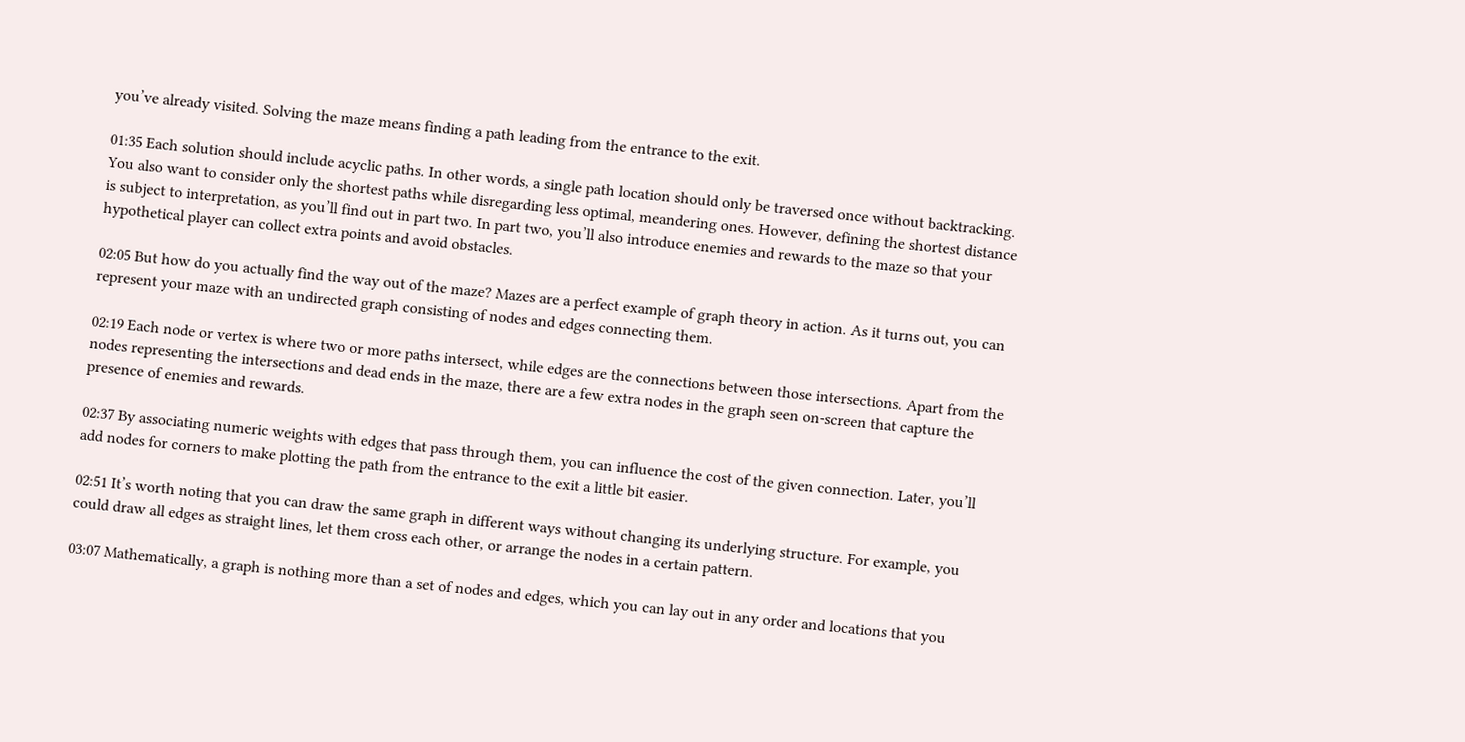you’ve already visited. Solving the maze means finding a path leading from the entrance to the exit.

01:35 Each solution should include acyclic paths. In other words, a single path location should only be traversed once without backtracking. You also want to consider only the shortest paths while disregarding less optimal, meandering ones. However, defining the shortest distance is subject to interpretation, as you’ll find out in part two. In part two, you’ll also introduce enemies and rewards to the maze so that your hypothetical player can collect extra points and avoid obstacles.

02:05 But how do you actually find the way out of the maze? Mazes are a perfect example of graph theory in action. As it turns out, you can represent your maze with an undirected graph consisting of nodes and edges connecting them.

02:19 Each node or vertex is where two or more paths intersect, while edges are the connections between those intersections. Apart from the nodes representing the intersections and dead ends in the maze, there are a few extra nodes in the graph seen on-screen that capture the presence of enemies and rewards.

02:37 By associating numeric weights with edges that pass through them, you can influence the cost of the given connection. Later, you’ll add nodes for corners to make plotting the path from the entrance to the exit a little bit easier.

02:51 It’s worth noting that you can draw the same graph in different ways without changing its underlying structure. For example, you could draw all edges as straight lines, let them cross each other, or arrange the nodes in a certain pattern.

03:07 Mathematically, a graph is nothing more than a set of nodes and edges, which you can lay out in any order and locations that you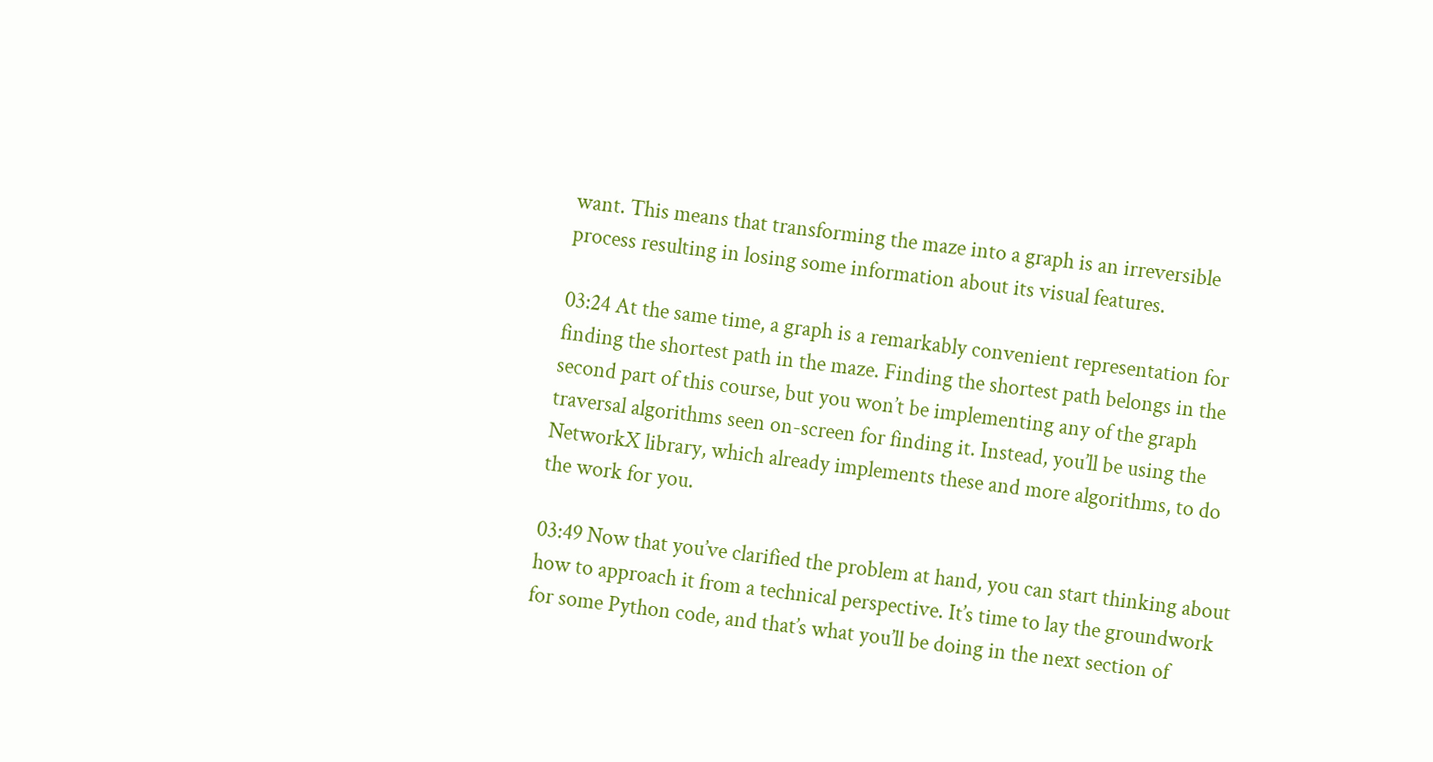want. This means that transforming the maze into a graph is an irreversible process resulting in losing some information about its visual features.

03:24 At the same time, a graph is a remarkably convenient representation for finding the shortest path in the maze. Finding the shortest path belongs in the second part of this course, but you won’t be implementing any of the graph traversal algorithms seen on-screen for finding it. Instead, you’ll be using the NetworkX library, which already implements these and more algorithms, to do the work for you.

03:49 Now that you’ve clarified the problem at hand, you can start thinking about how to approach it from a technical perspective. It’s time to lay the groundwork for some Python code, and that’s what you’ll be doing in the next section of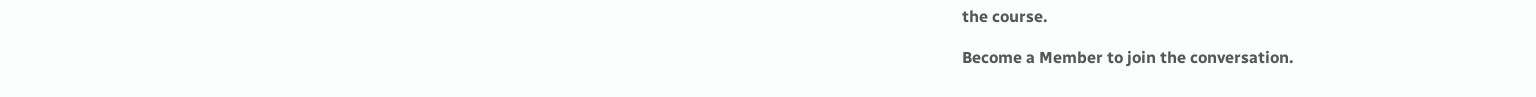the course.

Become a Member to join the conversation.